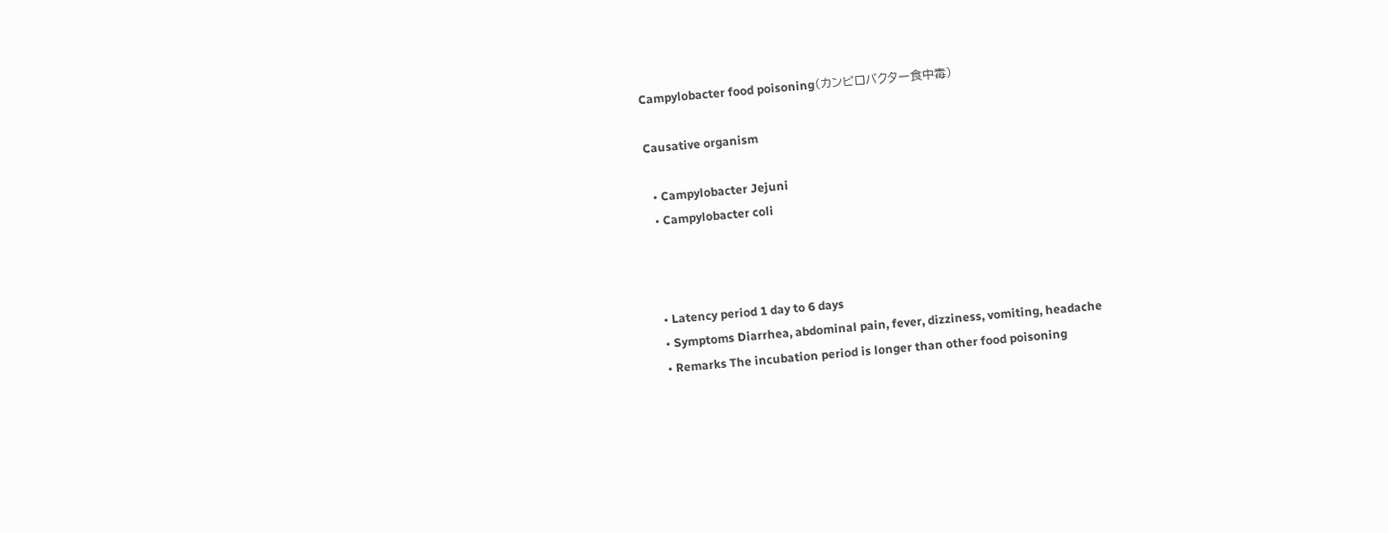Campylobacter food poisoning(カンピロバクター食中毒)

Causative organism

  • Campylobacter Jejuni
  • Campylobacter coli



  • Latency period 1 day to 6 days
  • Symptoms Diarrhea, abdominal pain, fever, dizziness, vomiting, headache
  • Remarks The incubation period is longer than other food poisoning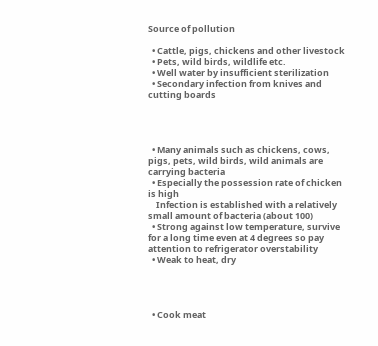Source of pollution

  • Cattle, pigs, chickens and other livestock
  • Pets, wild birds, wildlife etc.
  • Well water by insufficient sterilization
  • Secondary infection from knives and cutting boards




  • Many animals such as chickens, cows, pigs, pets, wild birds, wild animals are carrying bacteria
  • Especially the possession rate of chicken is high
    Infection is established with a relatively small amount of bacteria (about 100)
  • Strong against low temperature, survive for a long time even at 4 degrees so pay attention to refrigerator overstability
  • Weak to heat, dry




  • Cook meat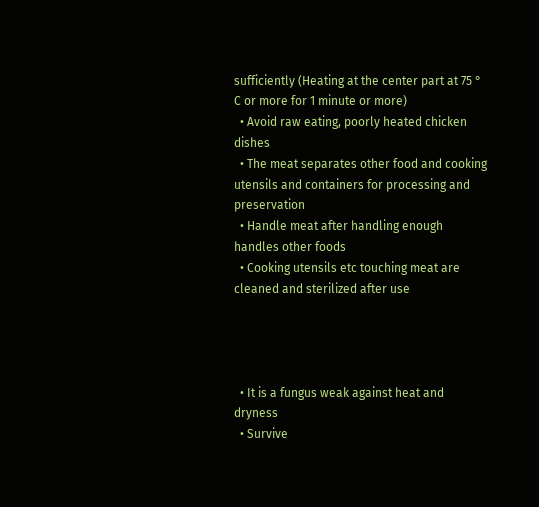sufficiently (Heating at the center part at 75 ° C or more for 1 minute or more)
  • Avoid raw eating, poorly heated chicken dishes
  • The meat separates other food and cooking utensils and containers for processing and preservation
  • Handle meat after handling enough handles other foods
  • Cooking utensils etc touching meat are cleaned and sterilized after use




  • It is a fungus weak against heat and dryness
  • Survive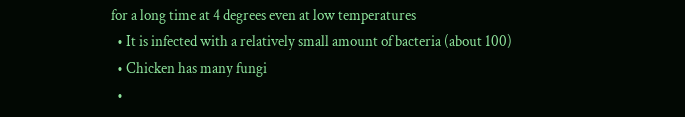for a long time at 4 degrees even at low temperatures
  • It is infected with a relatively small amount of bacteria (about 100)
  • Chicken has many fungi
  •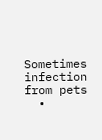Sometimes infection from pets
  •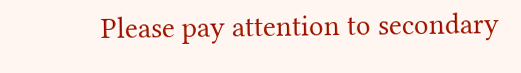Please pay attention to secondary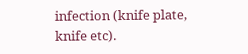infection (knife plate, knife etc).